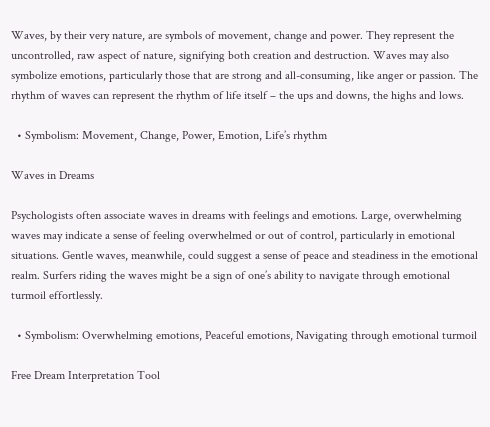Waves, by their very nature, are symbols of movement, change and power. They represent the uncontrolled, raw aspect of nature, signifying both creation and destruction. Waves may also symbolize emotions, particularly those that are strong and all-consuming, like anger or passion. The rhythm of waves can represent the rhythm of life itself – the ups and downs, the highs and lows.

  • Symbolism: Movement, Change, Power, Emotion, Life’s rhythm

Waves in Dreams

Psychologists often associate waves in dreams with feelings and emotions. Large, overwhelming waves may indicate a sense of feeling overwhelmed or out of control, particularly in emotional situations. Gentle waves, meanwhile, could suggest a sense of peace and steadiness in the emotional realm. Surfers riding the waves might be a sign of one’s ability to navigate through emotional turmoil effortlessly.

  • Symbolism: Overwhelming emotions, Peaceful emotions, Navigating through emotional turmoil

Free Dream Interpretation Tool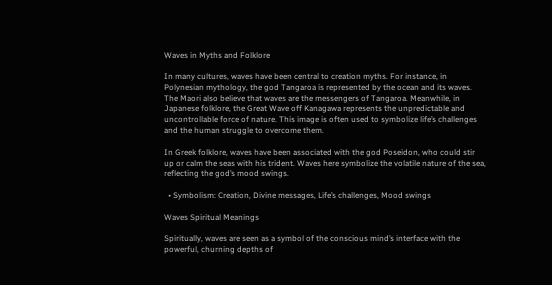Waves in Myths and Folklore

In many cultures, waves have been central to creation myths. For instance, in Polynesian mythology, the god Tangaroa is represented by the ocean and its waves. The Maori also believe that waves are the messengers of Tangaroa. Meanwhile, in Japanese folklore, the Great Wave off Kanagawa represents the unpredictable and uncontrollable force of nature. This image is often used to symbolize life’s challenges and the human struggle to overcome them.

In Greek folklore, waves have been associated with the god Poseidon, who could stir up or calm the seas with his trident. Waves here symbolize the volatile nature of the sea, reflecting the god’s mood swings.

  • Symbolism: Creation, Divine messages, Life’s challenges, Mood swings

Waves Spiritual Meanings

Spiritually, waves are seen as a symbol of the conscious mind’s interface with the powerful, churning depths of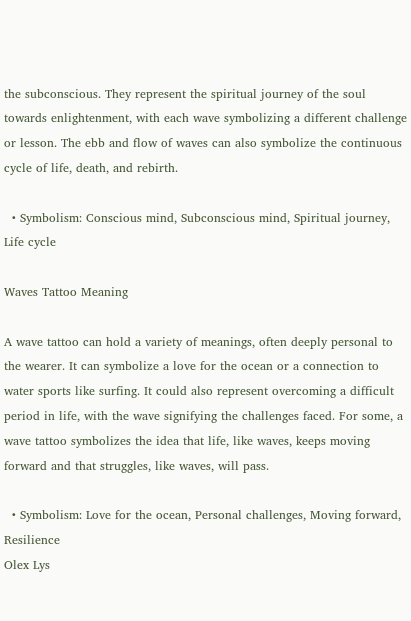the subconscious. They represent the spiritual journey of the soul towards enlightenment, with each wave symbolizing a different challenge or lesson. The ebb and flow of waves can also symbolize the continuous cycle of life, death, and rebirth.

  • Symbolism: Conscious mind, Subconscious mind, Spiritual journey, Life cycle

Waves Tattoo Meaning

A wave tattoo can hold a variety of meanings, often deeply personal to the wearer. It can symbolize a love for the ocean or a connection to water sports like surfing. It could also represent overcoming a difficult period in life, with the wave signifying the challenges faced. For some, a wave tattoo symbolizes the idea that life, like waves, keeps moving forward and that struggles, like waves, will pass.

  • Symbolism: Love for the ocean, Personal challenges, Moving forward, Resilience
Olex Lys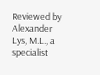Reviewed by Alexander Lys, M.L., a specialist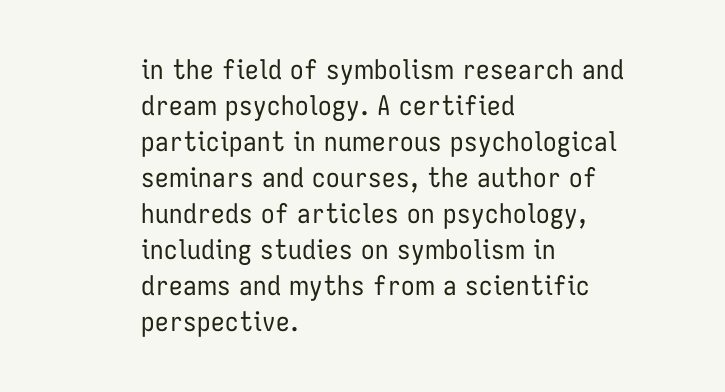in the field of symbolism research and dream psychology. A certified participant in numerous psychological seminars and courses, the author of hundreds of articles on psychology, including studies on symbolism in dreams and myths from a scientific perspective.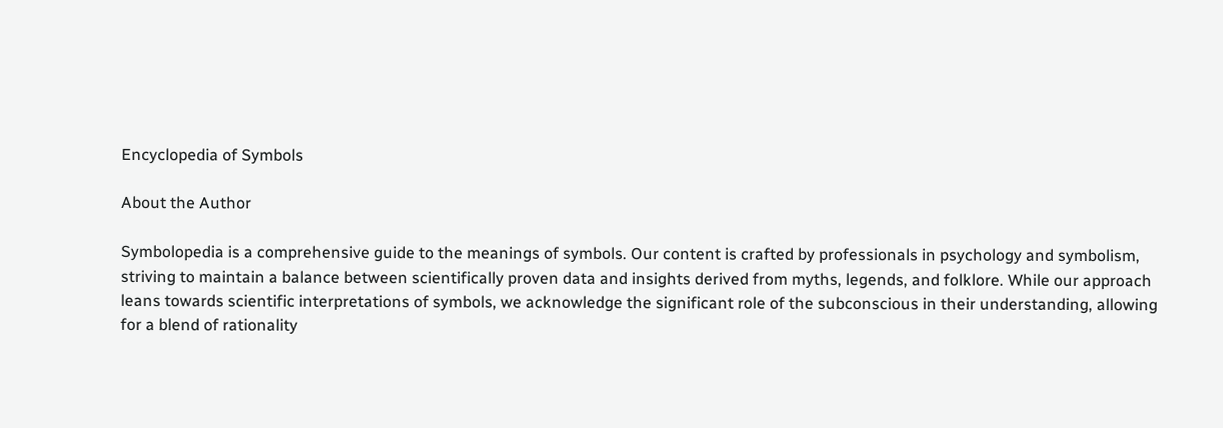Encyclopedia of Symbols

About the Author

Symbolopedia is a comprehensive guide to the meanings of symbols. Our content is crafted by professionals in psychology and symbolism, striving to maintain a balance between scientifically proven data and insights derived from myths, legends, and folklore. While our approach leans towards scientific interpretations of symbols, we acknowledge the significant role of the subconscious in their understanding, allowing for a blend of rationality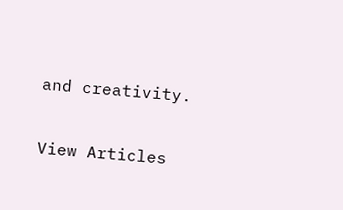and creativity.

View Articles